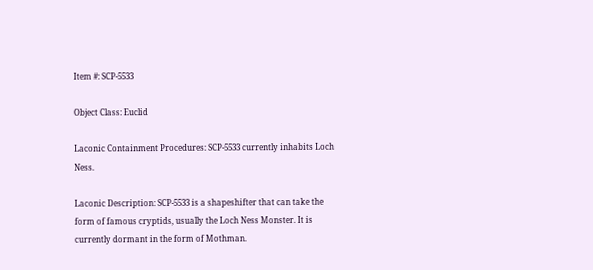Item #: SCP-5533

Object Class: Euclid

Laconic Containment Procedures: SCP-5533 currently inhabits Loch Ness.

Laconic Description: SCP-5533 is a shapeshifter that can take the form of famous cryptids, usually the Loch Ness Monster. It is currently dormant in the form of Mothman.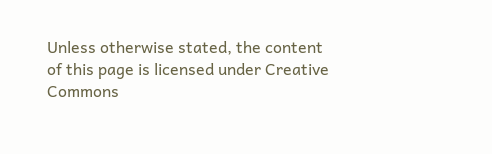Unless otherwise stated, the content of this page is licensed under Creative Commons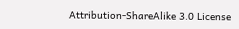Attribution-ShareAlike 3.0 License